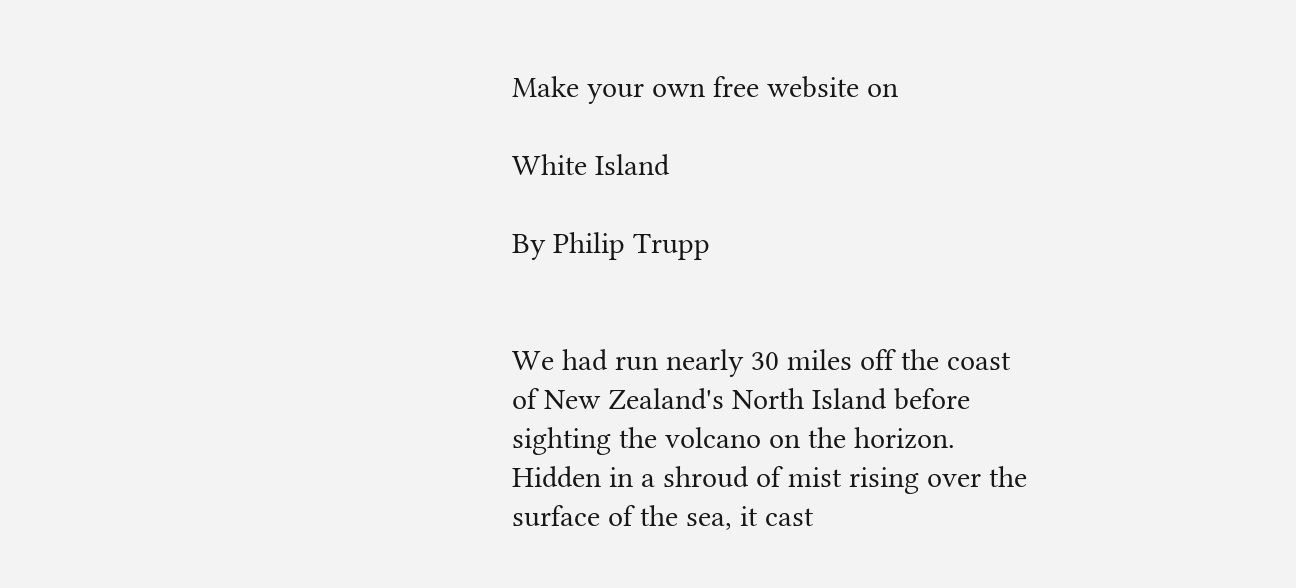Make your own free website on

White Island

By Philip Trupp


We had run nearly 30 miles off the coast of New Zealand's North Island before sighting the volcano on the horizon. Hidden in a shroud of mist rising over the surface of the sea, it cast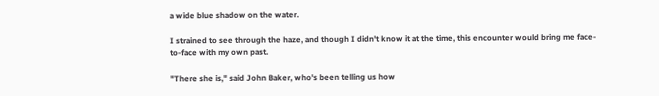a wide blue shadow on the water.

I strained to see through the haze, and though I didn't know it at the time, this encounter would bring me face-to-face with my own past.

"There she is," said John Baker, who's been telling us how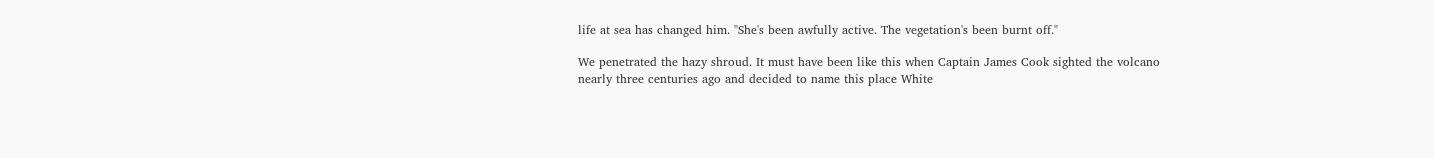life at sea has changed him. "She's been awfully active. The vegetation's been burnt off."

We penetrated the hazy shroud. It must have been like this when Captain James Cook sighted the volcano nearly three centuries ago and decided to name this place White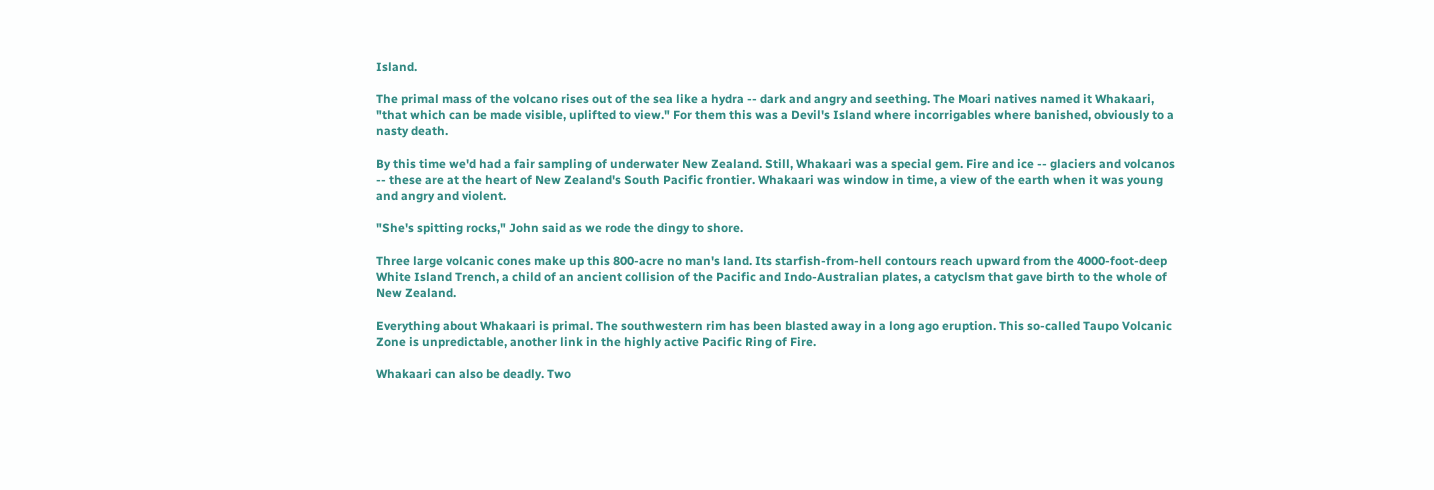Island.

The primal mass of the volcano rises out of the sea like a hydra -- dark and angry and seething. The Moari natives named it Whakaari, "that which can be made visible, uplifted to view." For them this was a Devil's Island where incorrigables where banished, obviously to a nasty death.

By this time we'd had a fair sampling of underwater New Zealand. Still, Whakaari was a special gem. Fire and ice -- glaciers and volcanos -- these are at the heart of New Zealand's South Pacific frontier. Whakaari was window in time, a view of the earth when it was young and angry and violent.

"She's spitting rocks," John said as we rode the dingy to shore.

Three large volcanic cones make up this 800-acre no man's land. Its starfish-from-hell contours reach upward from the 4000-foot-deep White Island Trench, a child of an ancient collision of the Pacific and Indo-Australian plates, a catyclsm that gave birth to the whole of New Zealand.

Everything about Whakaari is primal. The southwestern rim has been blasted away in a long ago eruption. This so-called Taupo Volcanic Zone is unpredictable, another link in the highly active Pacific Ring of Fire.

Whakaari can also be deadly. Two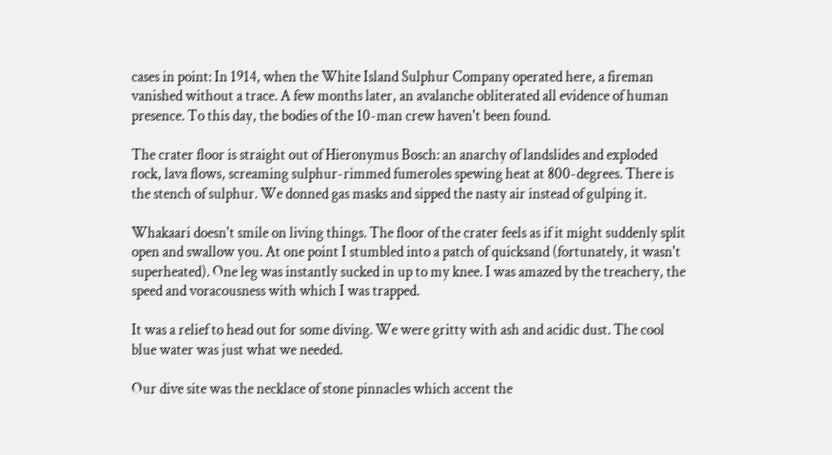cases in point: In 1914, when the White Island Sulphur Company operated here, a fireman vanished without a trace. A few months later, an avalanche obliterated all evidence of human presence. To this day, the bodies of the 10-man crew haven't been found.

The crater floor is straight out of Hieronymus Bosch: an anarchy of landslides and exploded rock, lava flows, screaming sulphur-rimmed fumeroles spewing heat at 800-degrees. There is the stench of sulphur. We donned gas masks and sipped the nasty air instead of gulping it.

Whakaari doesn't smile on living things. The floor of the crater feels as if it might suddenly split open and swallow you. At one point I stumbled into a patch of quicksand (fortunately, it wasn't superheated). One leg was instantly sucked in up to my knee. I was amazed by the treachery, the speed and voracousness with which I was trapped.

It was a relief to head out for some diving. We were gritty with ash and acidic dust. The cool blue water was just what we needed.

Our dive site was the necklace of stone pinnacles which accent the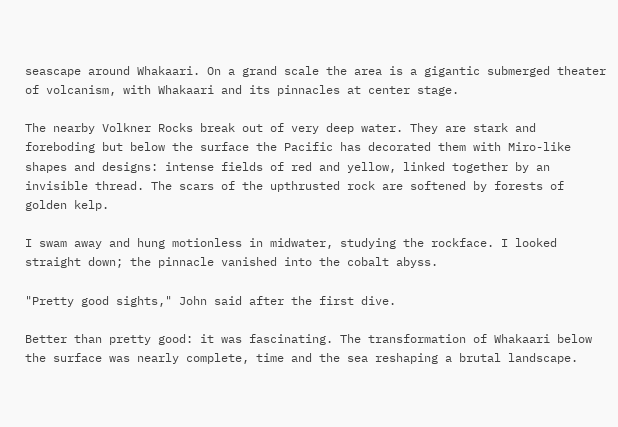seascape around Whakaari. On a grand scale the area is a gigantic submerged theater of volcanism, with Whakaari and its pinnacles at center stage.

The nearby Volkner Rocks break out of very deep water. They are stark and foreboding but below the surface the Pacific has decorated them with Miro-like shapes and designs: intense fields of red and yellow, linked together by an invisible thread. The scars of the upthrusted rock are softened by forests of golden kelp.

I swam away and hung motionless in midwater, studying the rockface. I looked straight down; the pinnacle vanished into the cobalt abyss.

"Pretty good sights," John said after the first dive.

Better than pretty good: it was fascinating. The transformation of Whakaari below the surface was nearly complete, time and the sea reshaping a brutal landscape.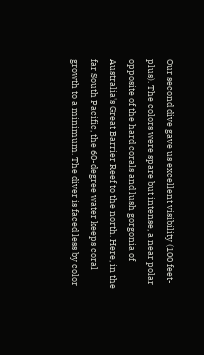Our second dive gave us excellent visibility (100 feet-plus). The colors were spare but intense, a near polar opposite of the hard corals and lush gorgonia of Australia's Great Barrier Reef to the north. Here, in the far South Pacific, the 60-degree water keeps coral growth to a minimum. The diver is faced less by color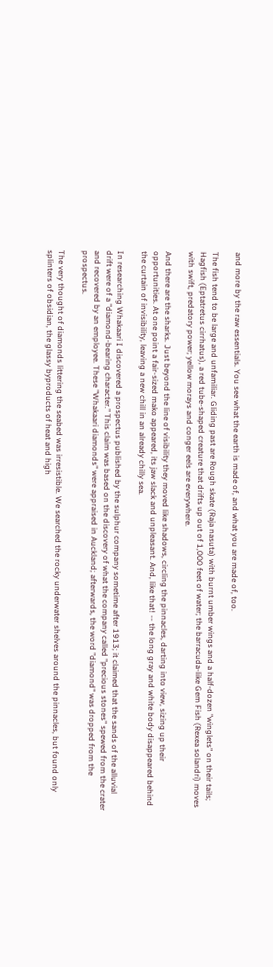and more by the raw essentials. You see what the earth is made of, and what you are made of, too.

The fish tend to be large and unfamiliar. Gliding past are Rough skate (Raja nasuta) with burnt umber wings and a half-dozen "winglets" on their tails; Hagfish (Eptatretus cirrhatus), a red tube-shaped creature that drifts up out of 1,000 feet of water; the barracuda-like Gem Fish (Rexea solandri) moves with swift, predatory power; yellow morays and conger eels are everywhere.

And there are the sharks. Just beyond the line of visibility they moved like shadows, circling the pinnacles, darting into view, sizing up their opportunities. At one point a fair-sized mako appeared, its jaw slack and unpleasant. And, like that! -- the long gray and white body disappeared behind the curtain of invisibility, leaving a new chill in an already chilly sea.

In researching Whakaari I discovered a prospectus published by the sulphur company sometime after 1913; it claimed that the sands of the alluvial drift were of a "diamond-bearing character." This claim was based on the discovery of what the company called "precious stones" spewed from the crater and recovered by an employee. These "Whakaari diamonds" were appraised in Auckland; afterwards, the word "diamond" was dropped from the prospectus.

The very thought of diamonds littering the seabed was irresistible. We searched the rocky underwater shelves around the pinnacles, but found only splinters of obsidian, the glassy byproducts of heat and high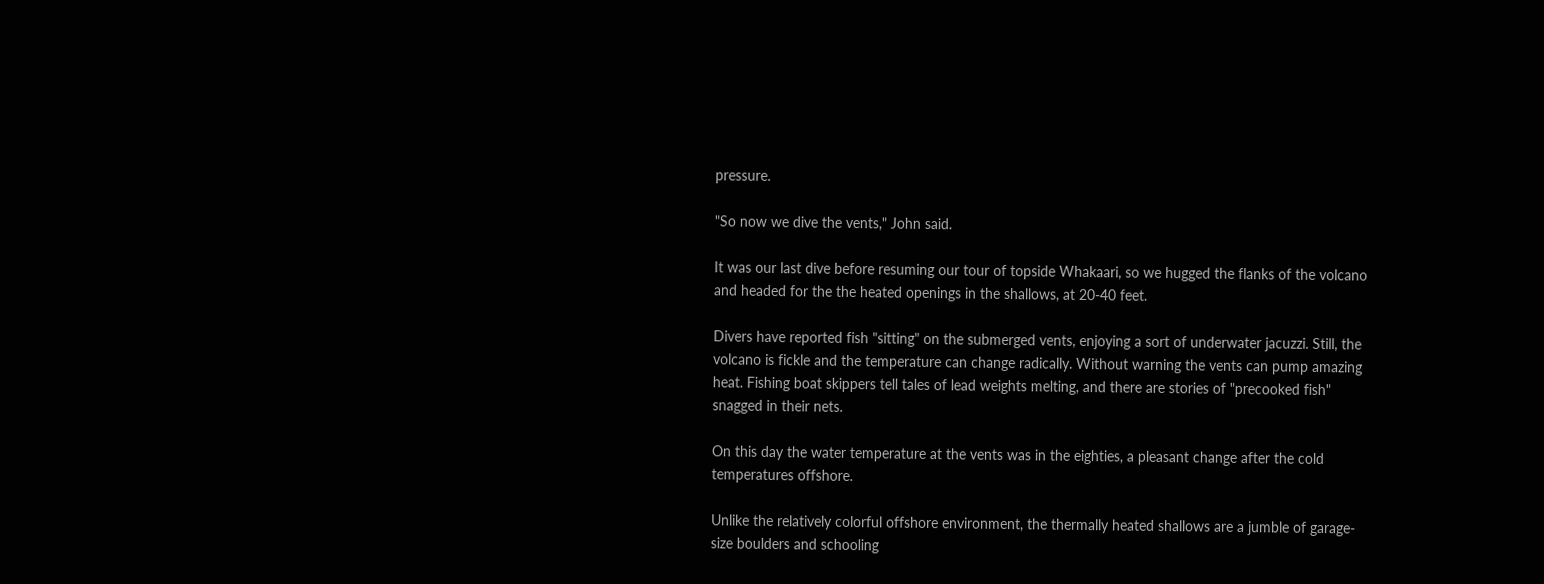pressure.

"So now we dive the vents," John said.

It was our last dive before resuming our tour of topside Whakaari, so we hugged the flanks of the volcano and headed for the the heated openings in the shallows, at 20-40 feet.

Divers have reported fish "sitting" on the submerged vents, enjoying a sort of underwater jacuzzi. Still, the volcano is fickle and the temperature can change radically. Without warning the vents can pump amazing heat. Fishing boat skippers tell tales of lead weights melting, and there are stories of "precooked fish" snagged in their nets.

On this day the water temperature at the vents was in the eighties, a pleasant change after the cold temperatures offshore.

Unlike the relatively colorful offshore environment, the thermally heated shallows are a jumble of garage-size boulders and schooling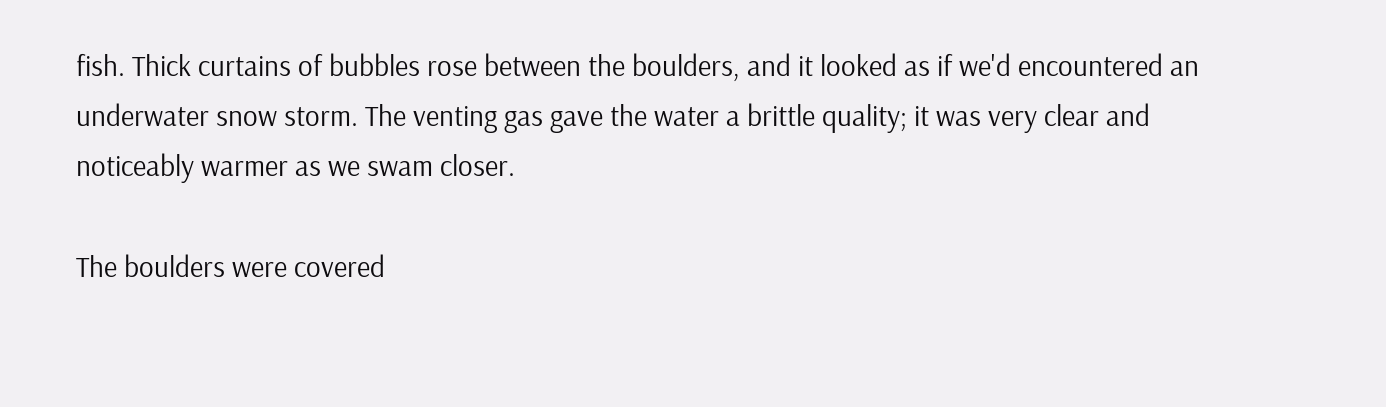fish. Thick curtains of bubbles rose between the boulders, and it looked as if we'd encountered an underwater snow storm. The venting gas gave the water a brittle quality; it was very clear and noticeably warmer as we swam closer.

The boulders were covered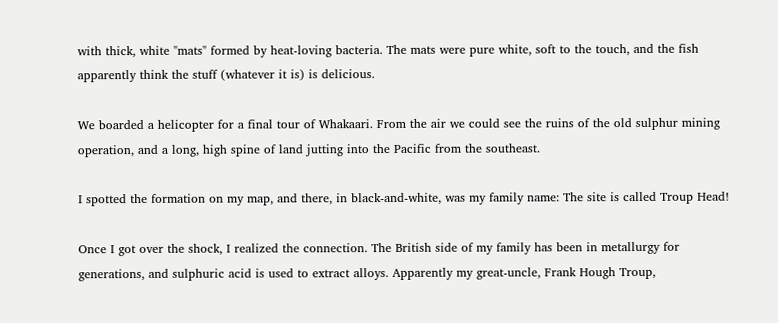with thick, white "mats" formed by heat-loving bacteria. The mats were pure white, soft to the touch, and the fish apparently think the stuff (whatever it is) is delicious.

We boarded a helicopter for a final tour of Whakaari. From the air we could see the ruins of the old sulphur mining operation, and a long, high spine of land jutting into the Pacific from the southeast.

I spotted the formation on my map, and there, in black-and-white, was my family name: The site is called Troup Head!

Once I got over the shock, I realized the connection. The British side of my family has been in metallurgy for generations, and sulphuric acid is used to extract alloys. Apparently my great-uncle, Frank Hough Troup,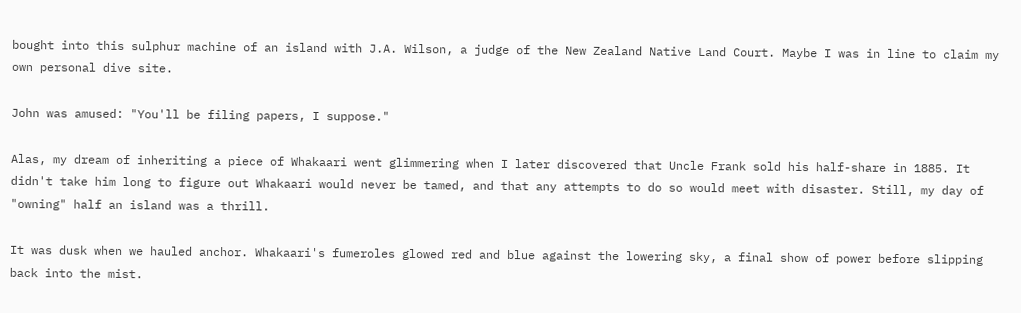bought into this sulphur machine of an island with J.A. Wilson, a judge of the New Zealand Native Land Court. Maybe I was in line to claim my own personal dive site.

John was amused: "You'll be filing papers, I suppose."

Alas, my dream of inheriting a piece of Whakaari went glimmering when I later discovered that Uncle Frank sold his half-share in 1885. It didn't take him long to figure out Whakaari would never be tamed, and that any attempts to do so would meet with disaster. Still, my day of "owning" half an island was a thrill.

It was dusk when we hauled anchor. Whakaari's fumeroles glowed red and blue against the lowering sky, a final show of power before slipping back into the mist.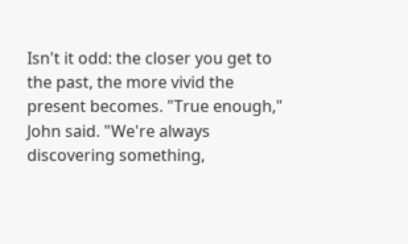Isn't it odd: the closer you get to the past, the more vivid the present becomes. "True enough," John said. "We're always discovering something,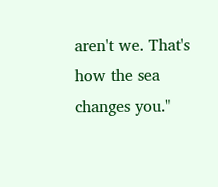aren't we. That's how the sea changes you."